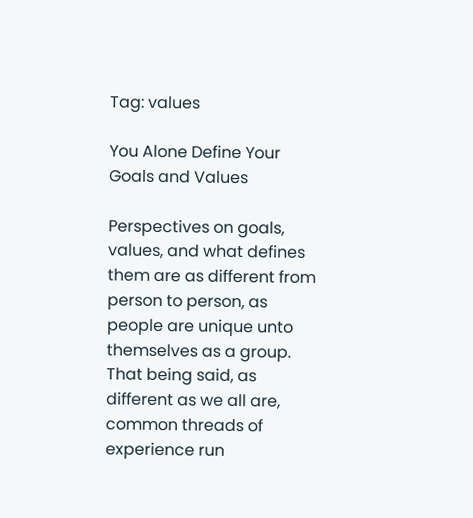Tag: values

You Alone Define Your Goals and Values

Perspectives on goals, values, and what defines them are as different from person to person, as people are unique unto themselves as a group. That being said, as different as we all are, common threads of experience run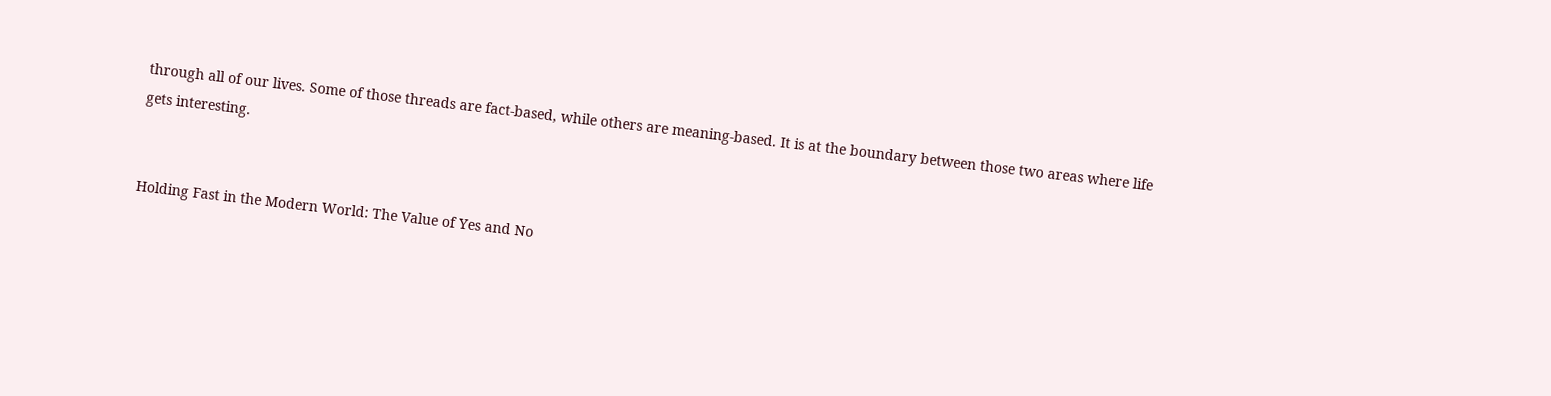through all of our lives. Some of those threads are fact-based, while others are meaning-based. It is at the boundary between those two areas where life gets interesting.


Holding Fast in the Modern World: The Value of Yes and No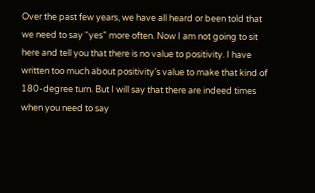Over the past few years, we have all heard or been told that we need to say “yes” more often. Now I am not going to sit here and tell you that there is no value to positivity. I have written too much about positivity’s value to make that kind of 180-degree turn. But I will say that there are indeed times when you need to say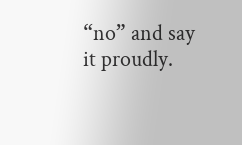“no” and say it proudly.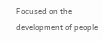Focused on the development of people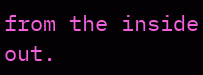from the inside out.